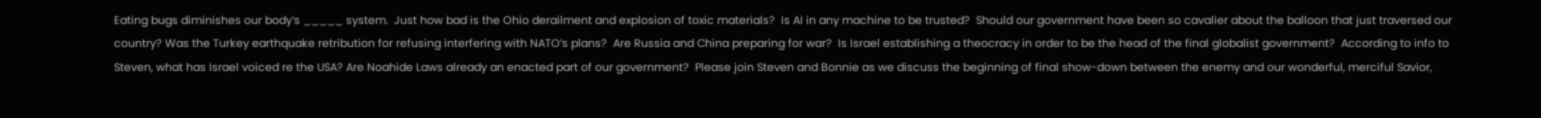Eating bugs diminishes our body’s _____ system.  Just how bad is the Ohio derailment and explosion of toxic materials?  Is AI in any machine to be trusted?  Should our government have been so cavalier about the balloon that just traversed our country? Was the Turkey earthquake retribution for refusing interfering with NATO’s plans?  Are Russia and China preparing for war?  Is Israel establishing a theocracy in order to be the head of the final globalist government?  According to info to Steven, what has Israel voiced re the USA? Are Noahide Laws already an enacted part of our government?  Please join Steven and Bonnie as we discuss the beginning of final show-down between the enemy and our wonderful, merciful Savior,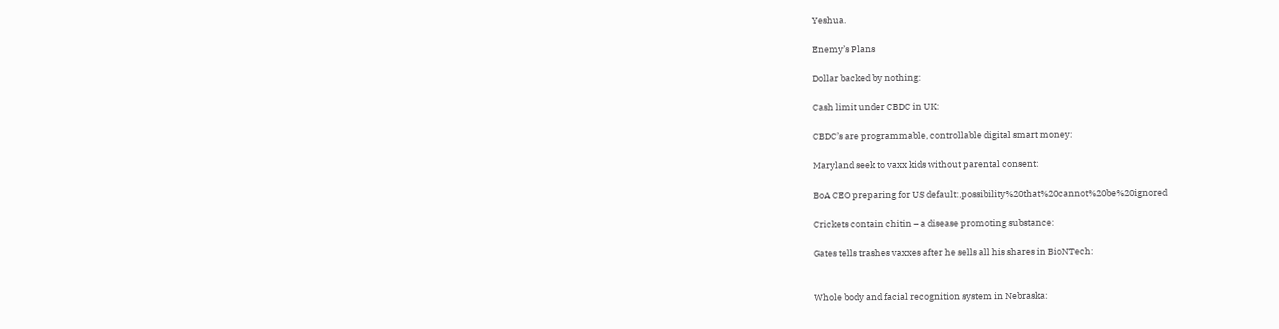Yeshua.

Enemy’s Plans

Dollar backed by nothing:

Cash limit under CBDC in UK:

CBDC’s are programmable, controllable digital smart money:

Maryland seek to vaxx kids without parental consent:

BoA CEO preparing for US default:,possibility%20that%20cannot%20be%20ignored

Crickets contain chitin – a disease promoting substance:

Gates tells trashes vaxxes after he sells all his shares in BioNTech:


Whole body and facial recognition system in Nebraska: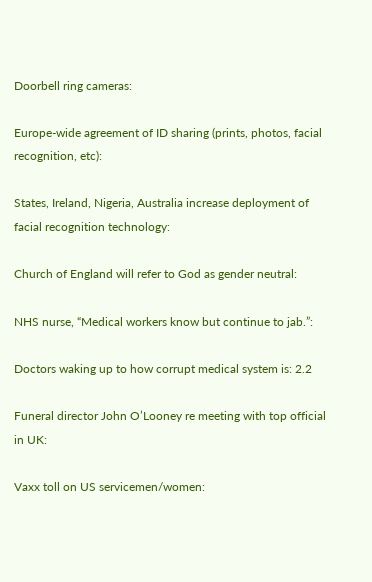Doorbell ring cameras:

Europe-wide agreement of ID sharing (prints, photos, facial recognition, etc):

States, Ireland, Nigeria, Australia increase deployment of facial recognition technology:

Church of England will refer to God as gender neutral:

NHS nurse, “Medical workers know but continue to jab.”:

Doctors waking up to how corrupt medical system is: 2.2

Funeral director John O’Looney re meeting with top official in UK:

Vaxx toll on US servicemen/women: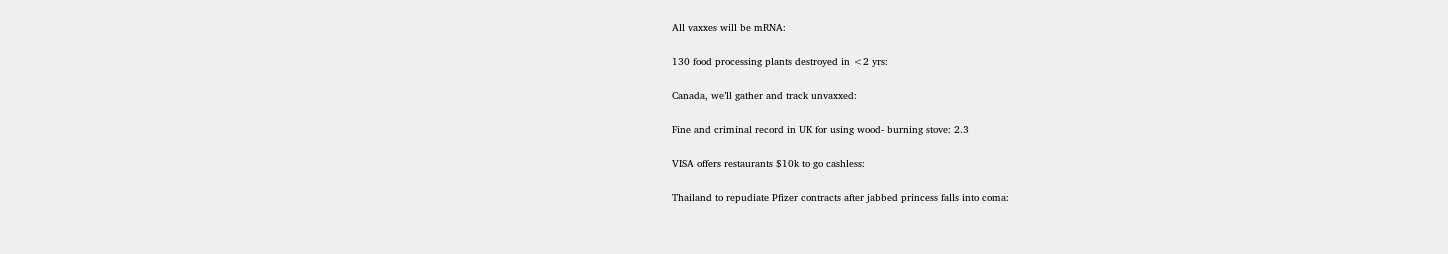All vaxxes will be mRNA:

130 food processing plants destroyed in <2 yrs:

Canada, we’ll gather and track unvaxxed:

Fine and criminal record in UK for using wood- burning stove: 2.3

VISA offers restaurants $10k to go cashless:

Thailand to repudiate Pfizer contracts after jabbed princess falls into coma: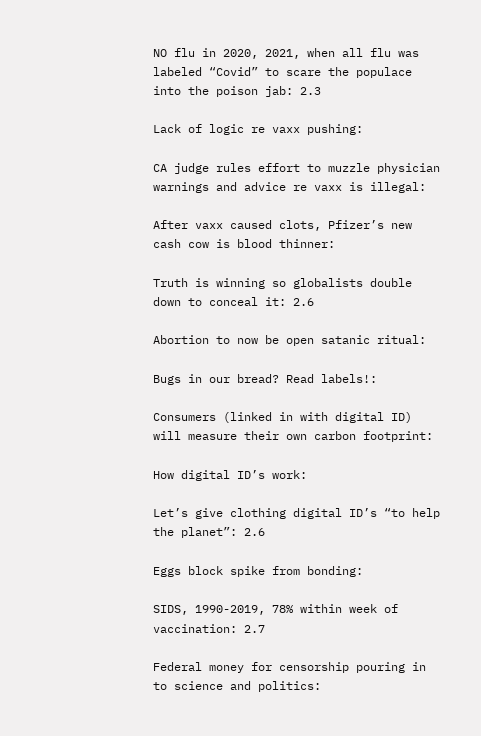NO flu in 2020, 2021, when all flu was labeled “Covid” to scare the populace into the poison jab: 2.3

Lack of logic re vaxx pushing:

CA judge rules effort to muzzle physician warnings and advice re vaxx is illegal:

After vaxx caused clots, Pfizer’s new cash cow is blood thinner:

Truth is winning so globalists double down to conceal it: 2.6

Abortion to now be open satanic ritual:

Bugs in our bread? Read labels!:

Consumers (linked in with digital ID) will measure their own carbon footprint:

How digital ID’s work:

Let’s give clothing digital ID’s “to help the planet”: 2.6

Eggs block spike from bonding:

SIDS, 1990-2019, 78% within week of vaccination: 2.7

Federal money for censorship pouring in to science and politics: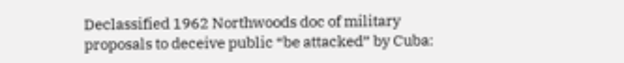Declassified 1962 Northwoods doc of military proposals to deceive public “be attacked” by Cuba: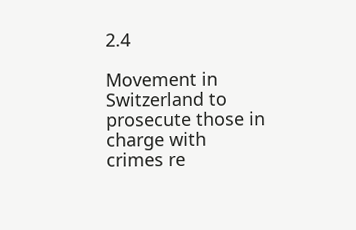2.4

Movement in Switzerland to prosecute those in charge with crimes re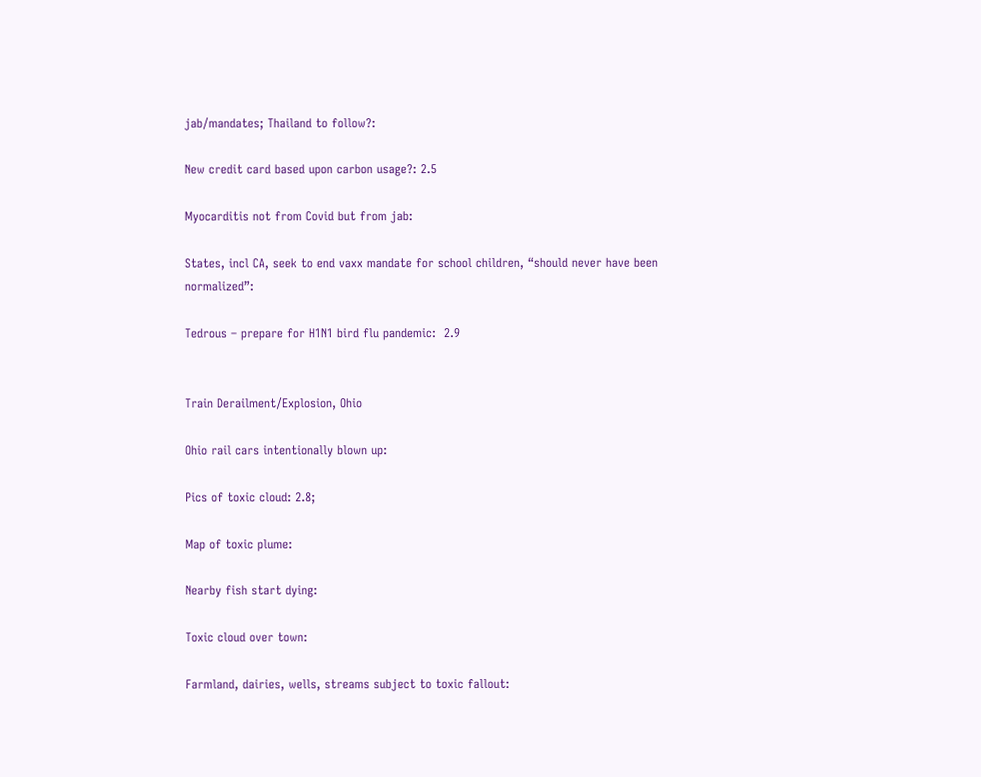jab/mandates; Thailand to follow?:

New credit card based upon carbon usage?: 2.5

Myocarditis not from Covid but from jab:

States, incl CA, seek to end vaxx mandate for school children, “should never have been normalized”:

Tedrous – prepare for H1N1 bird flu pandemic:  2.9


Train Derailment/Explosion, Ohio

Ohio rail cars intentionally blown up:

Pics of toxic cloud: 2.8;

Map of toxic plume:

Nearby fish start dying:

Toxic cloud over town:

Farmland, dairies, wells, streams subject to toxic fallout: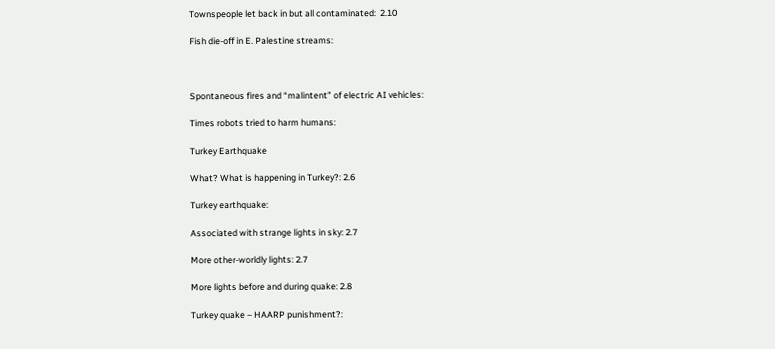Townspeople let back in but all contaminated:  2.10

Fish die-off in E. Palestine streams:



Spontaneous fires and “malintent” of electric AI vehicles:

Times robots tried to harm humans:

Turkey Earthquake

What? What is happening in Turkey?: 2.6

Turkey earthquake:

Associated with strange lights in sky: 2.7

More other-worldly lights: 2.7

More lights before and during quake: 2.8

Turkey quake – HAARP punishment?: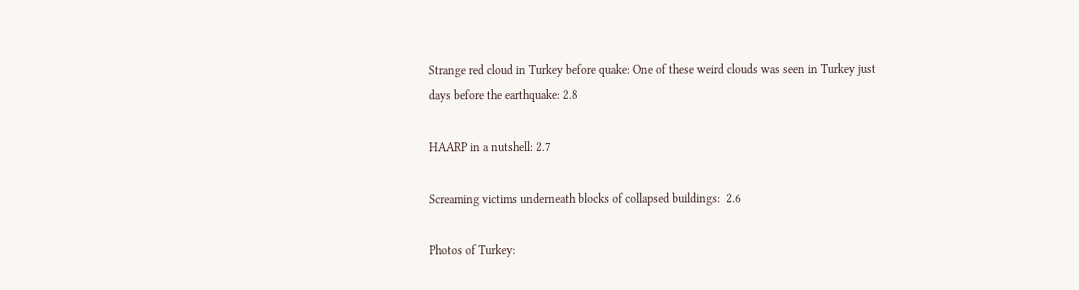Strange red cloud in Turkey before quake: One of these weird clouds was seen in Turkey just days before the earthquake: 2.8

HAARP in a nutshell: 2.7

Screaming victims underneath blocks of collapsed buildings:  2.6

Photos of Turkey: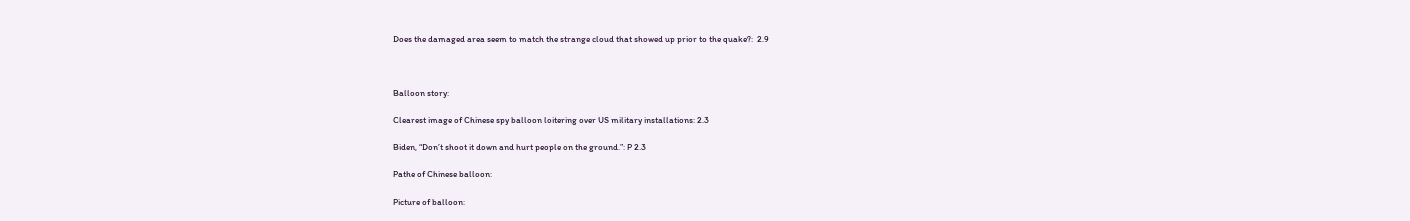Does the damaged area seem to match the strange cloud that showed up prior to the quake?:  2.9



Balloon story:

Clearest image of Chinese spy balloon loitering over US military installations: 2.3

Biden, “Don’t shoot it down and hurt people on the ground.”: P 2.3

Pathe of Chinese balloon:

Picture of balloon: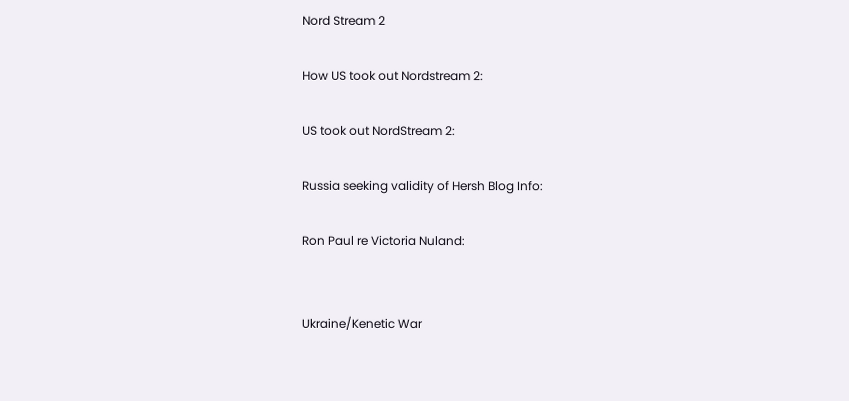Nord Stream 2

How US took out Nordstream 2:

US took out NordStream 2:

Russia seeking validity of Hersh Blog Info:

Ron Paul re Victoria Nuland:


Ukraine/Kenetic War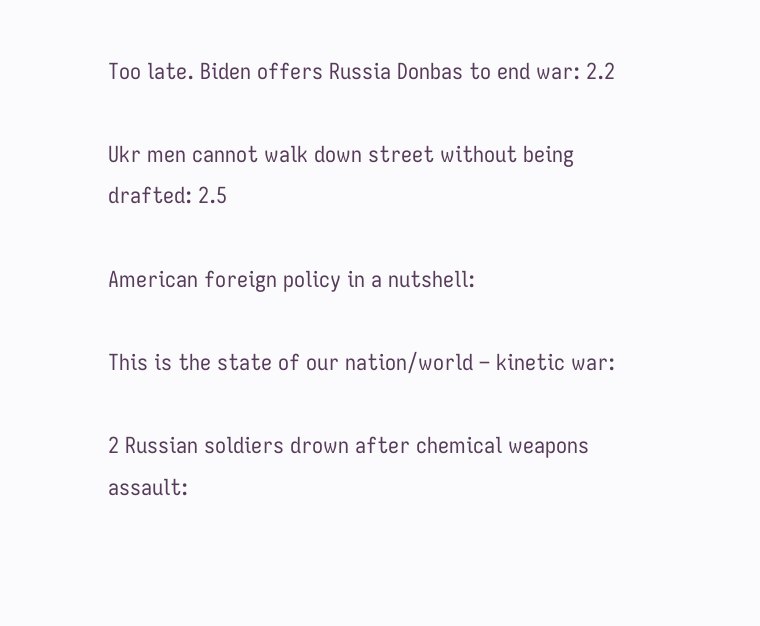Too late. Biden offers Russia Donbas to end war: 2.2

Ukr men cannot walk down street without being drafted: 2.5

American foreign policy in a nutshell:

This is the state of our nation/world – kinetic war:

2 Russian soldiers drown after chemical weapons assault: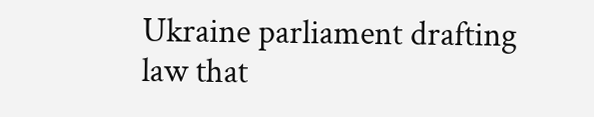Ukraine parliament drafting law that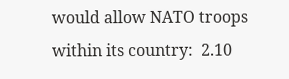would allow NATO troops within its country:  2.10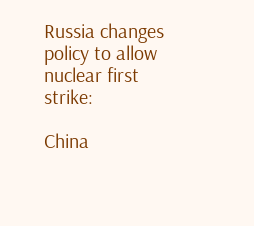Russia changes policy to allow nuclear first strike:

China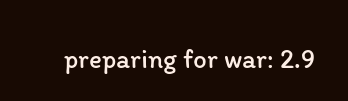preparing for war: 2.9